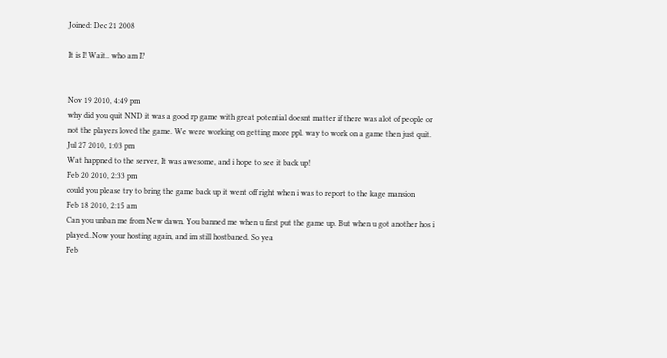Joined: Dec 21 2008

It is I! Wait.. who am I?


Nov 19 2010, 4:49 pm
why did you quit NND it was a good rp game with great potential doesnt matter if there was alot of people or not the players loved the game. We were working on getting more ppl. way to work on a game then just quit.
Jul 27 2010, 1:03 pm
Wat happned to the server, It was awesome, and i hope to see it back up!
Feb 20 2010, 2:33 pm
could you please try to bring the game back up it went off right when i was to report to the kage mansion
Feb 18 2010, 2:15 am
Can you unban me from New dawn. You banned me when u first put the game up. But when u got another hos i played..Now your hosting again, and im still hostbaned. So yea
Feb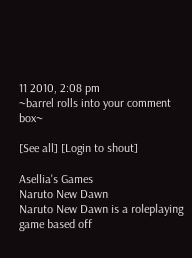11 2010, 2:08 pm
~barrel rolls into your comment box~

[See all] [Login to shout]

Asellia's Games
Naruto New Dawn
Naruto New Dawn is a roleplaying game based off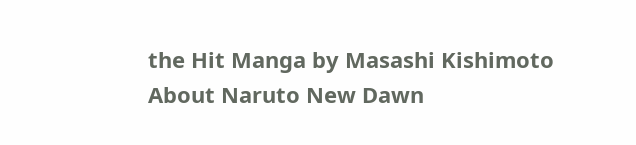the Hit Manga by Masashi Kishimoto
About Naruto New Dawn